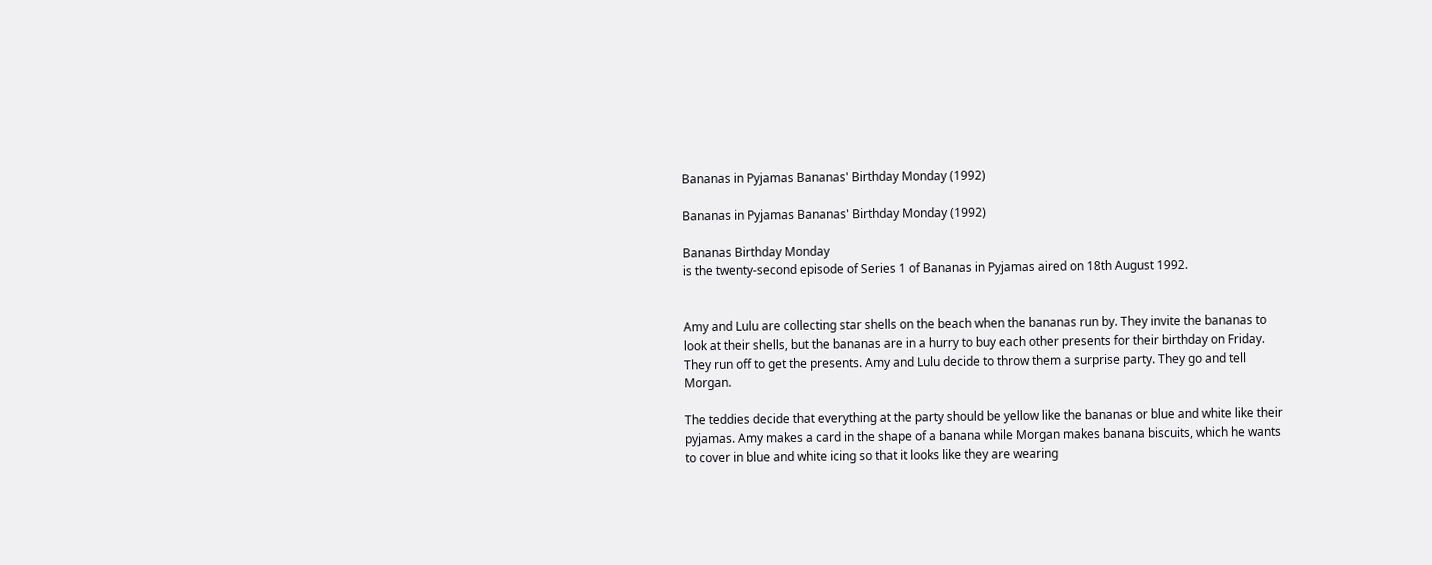Bananas in Pyjamas Bananas' Birthday Monday (1992)

Bananas in Pyjamas Bananas' Birthday Monday (1992)

Bananas Birthday Monday
is the twenty-second episode of Series 1 of Bananas in Pyjamas aired on 18th August 1992.


Amy and Lulu are collecting star shells on the beach when the bananas run by. They invite the bananas to look at their shells, but the bananas are in a hurry to buy each other presents for their birthday on Friday. They run off to get the presents. Amy and Lulu decide to throw them a surprise party. They go and tell Morgan.

The teddies decide that everything at the party should be yellow like the bananas or blue and white like their pyjamas. Amy makes a card in the shape of a banana while Morgan makes banana biscuits, which he wants to cover in blue and white icing so that it looks like they are wearing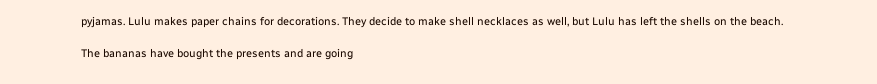pyjamas. Lulu makes paper chains for decorations. They decide to make shell necklaces as well, but Lulu has left the shells on the beach.

The bananas have bought the presents and are going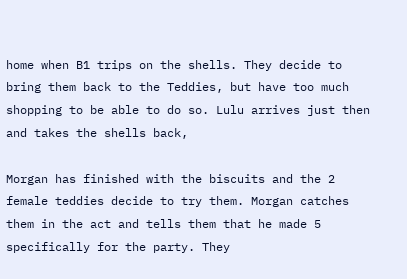home when B1 trips on the shells. They decide to bring them back to the Teddies, but have too much shopping to be able to do so. Lulu arrives just then and takes the shells back,

Morgan has finished with the biscuits and the 2 female teddies decide to try them. Morgan catches them in the act and tells them that he made 5 specifically for the party. They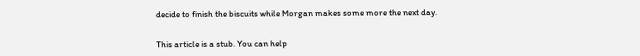decide to finish the biscuits while Morgan makes some more the next day.


This article is a stub. You can help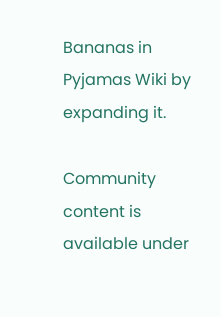Bananas in Pyjamas Wiki by expanding it.

Community content is available under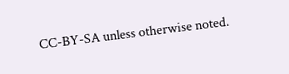CC-BY-SA unless otherwise noted.